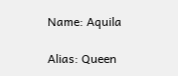Name: Aquila

Alias: Queen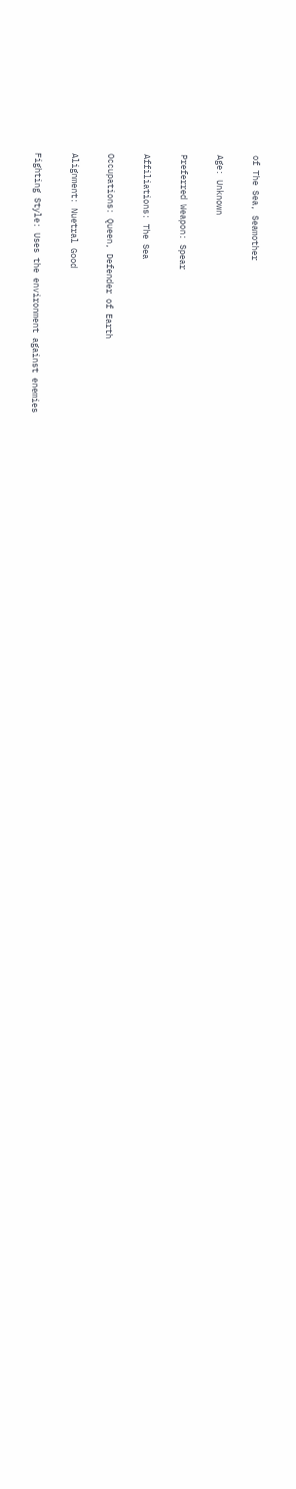of The Sea, Seamother

Age: Unknown

Preferred Weapon: Spear

Affiliations: The Sea

Occupations: Queen, Defender of Earth

Alignment: Nuetral Good

Fighting Style: Uses the environment against enemies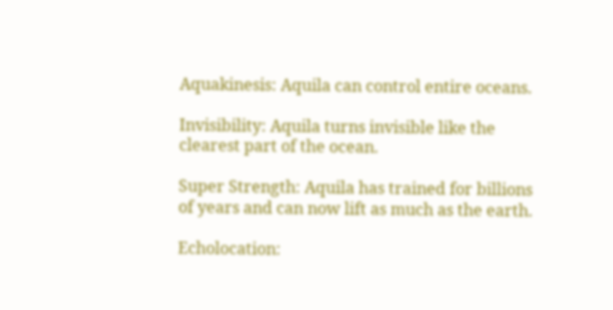Aquakinesis: Aquila can control entire oceans.

Invisibility: Aquila turns invisible like the clearest part of the ocean.

Super Strength: Aquila has trained for billions of years and can now lift as much as the earth.

Echolocation: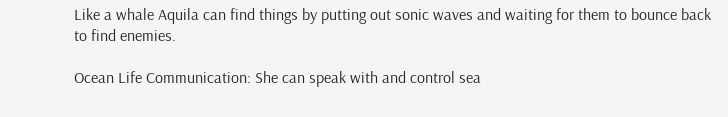Like a whale Aquila can find things by putting out sonic waves and waiting for them to bounce back to find enemies.

Ocean Life Communication: She can speak with and control sea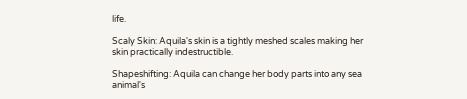life.

Scaly Skin: Aquila's skin is a tightly meshed scales making her skin practically indestructible.

Shapeshifting: Aquila can change her body parts into any sea animal's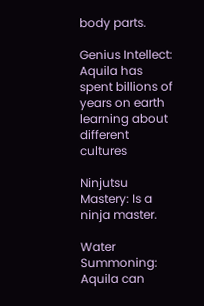body parts.

Genius Intellect: Aquila has spent billions of years on earth learning about different cultures

Ninjutsu Mastery: Is a ninja master.

Water Summoning: Aquila can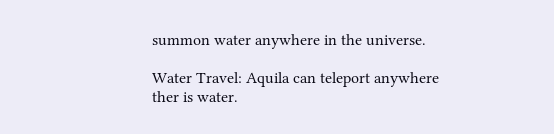summon water anywhere in the universe.

Water Travel: Aquila can teleport anywhere ther is water.